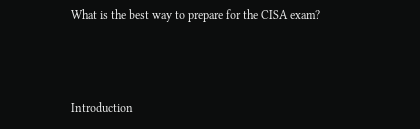What is the best way to prepare for the CISA exam?



Introduction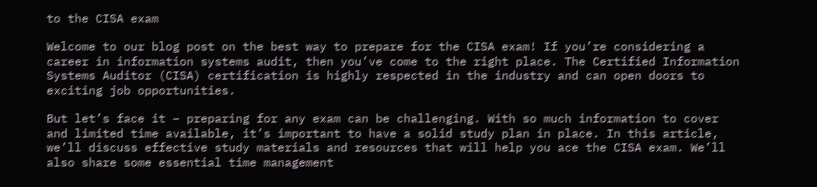to the CISA exam

Welcome to our blog post on the best way to prepare for the CISA exam! If you’re considering a career in information systems audit, then you’ve come to the right place. The Certified Information Systems Auditor (CISA) certification is highly respected in the industry and can open doors to exciting job opportunities.

But let’s face it – preparing for any exam can be challenging. With so much information to cover and limited time available, it’s important to have a solid study plan in place. In this article, we’ll discuss effective study materials and resources that will help you ace the CISA exam. We’ll also share some essential time management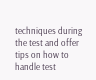techniques during the test and offer tips on how to handle test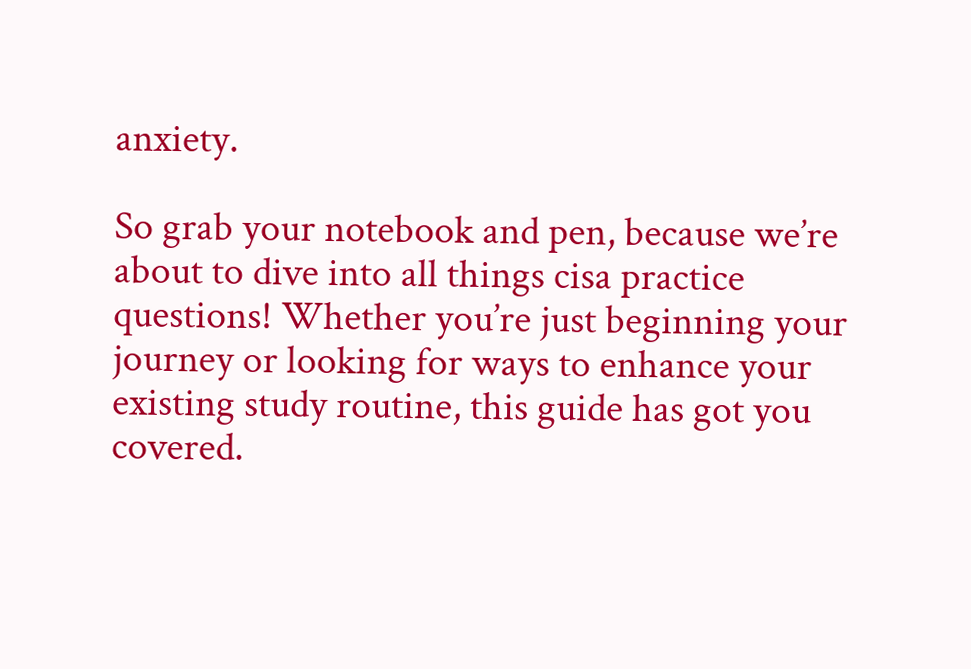anxiety.

So grab your notebook and pen, because we’re about to dive into all things cisa practice questions! Whether you’re just beginning your journey or looking for ways to enhance your existing study routine, this guide has got you covered.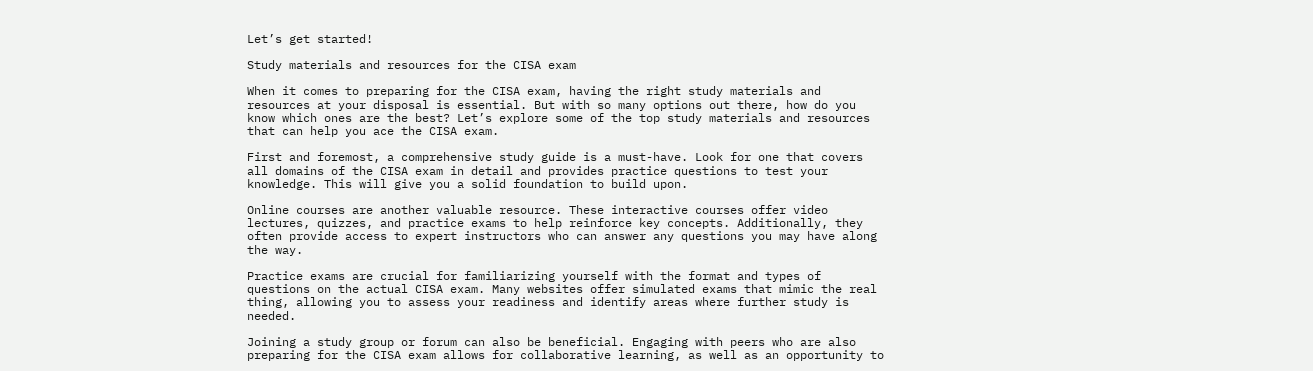Let’s get started!

Study materials and resources for the CISA exam

When it comes to preparing for the CISA exam, having the right study materials and resources at your disposal is essential. But with so many options out there, how do you know which ones are the best? Let’s explore some of the top study materials and resources that can help you ace the CISA exam.

First and foremost, a comprehensive study guide is a must-have. Look for one that covers all domains of the CISA exam in detail and provides practice questions to test your knowledge. This will give you a solid foundation to build upon.

Online courses are another valuable resource. These interactive courses offer video lectures, quizzes, and practice exams to help reinforce key concepts. Additionally, they often provide access to expert instructors who can answer any questions you may have along the way.

Practice exams are crucial for familiarizing yourself with the format and types of questions on the actual CISA exam. Many websites offer simulated exams that mimic the real thing, allowing you to assess your readiness and identify areas where further study is needed.

Joining a study group or forum can also be beneficial. Engaging with peers who are also preparing for the CISA exam allows for collaborative learning, as well as an opportunity to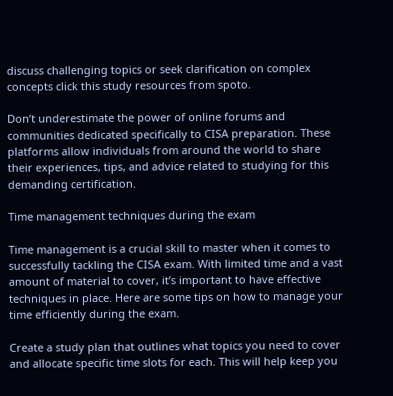discuss challenging topics or seek clarification on complex concepts click this study resources from spoto.

Don’t underestimate the power of online forums and communities dedicated specifically to CISA preparation. These platforms allow individuals from around the world to share their experiences, tips, and advice related to studying for this demanding certification.

Time management techniques during the exam

Time management is a crucial skill to master when it comes to successfully tackling the CISA exam. With limited time and a vast amount of material to cover, it’s important to have effective techniques in place. Here are some tips on how to manage your time efficiently during the exam.

Create a study plan that outlines what topics you need to cover and allocate specific time slots for each. This will help keep you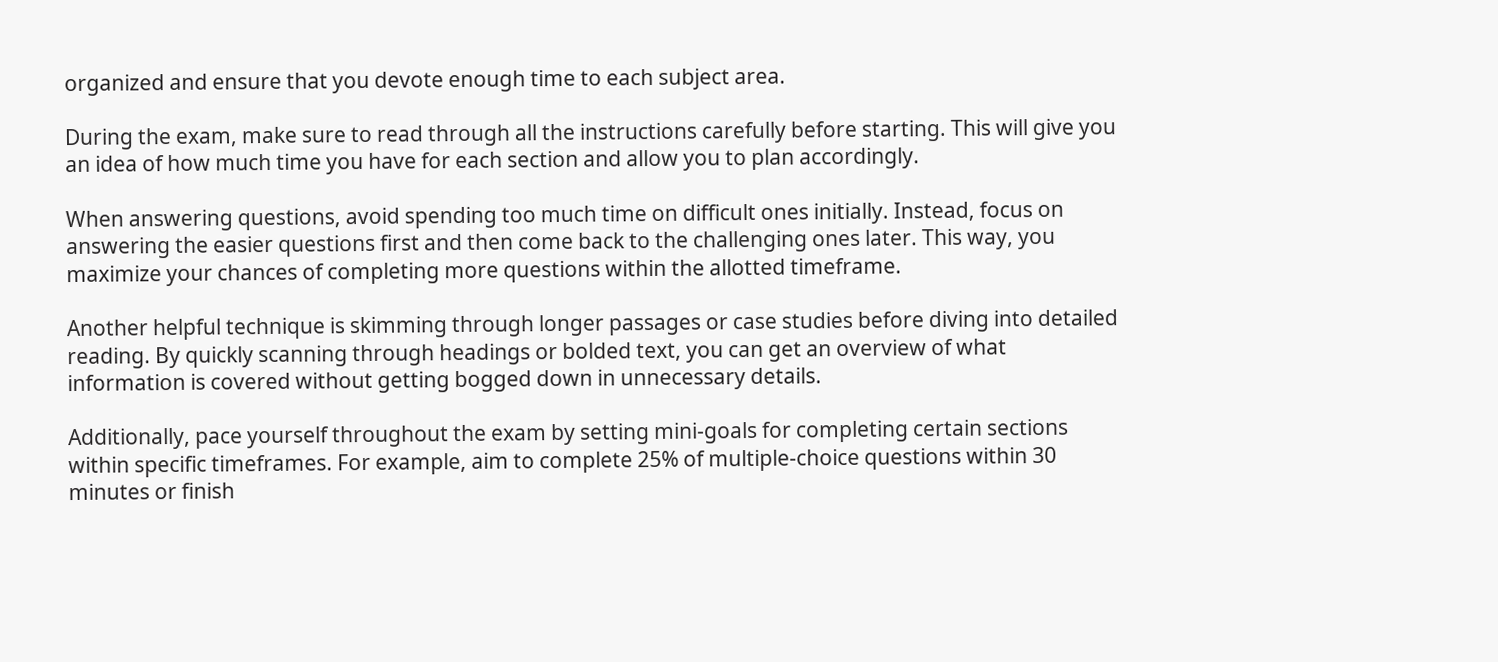organized and ensure that you devote enough time to each subject area.

During the exam, make sure to read through all the instructions carefully before starting. This will give you an idea of how much time you have for each section and allow you to plan accordingly.

When answering questions, avoid spending too much time on difficult ones initially. Instead, focus on answering the easier questions first and then come back to the challenging ones later. This way, you maximize your chances of completing more questions within the allotted timeframe.

Another helpful technique is skimming through longer passages or case studies before diving into detailed reading. By quickly scanning through headings or bolded text, you can get an overview of what information is covered without getting bogged down in unnecessary details.

Additionally, pace yourself throughout the exam by setting mini-goals for completing certain sections within specific timeframes. For example, aim to complete 25% of multiple-choice questions within 30 minutes or finish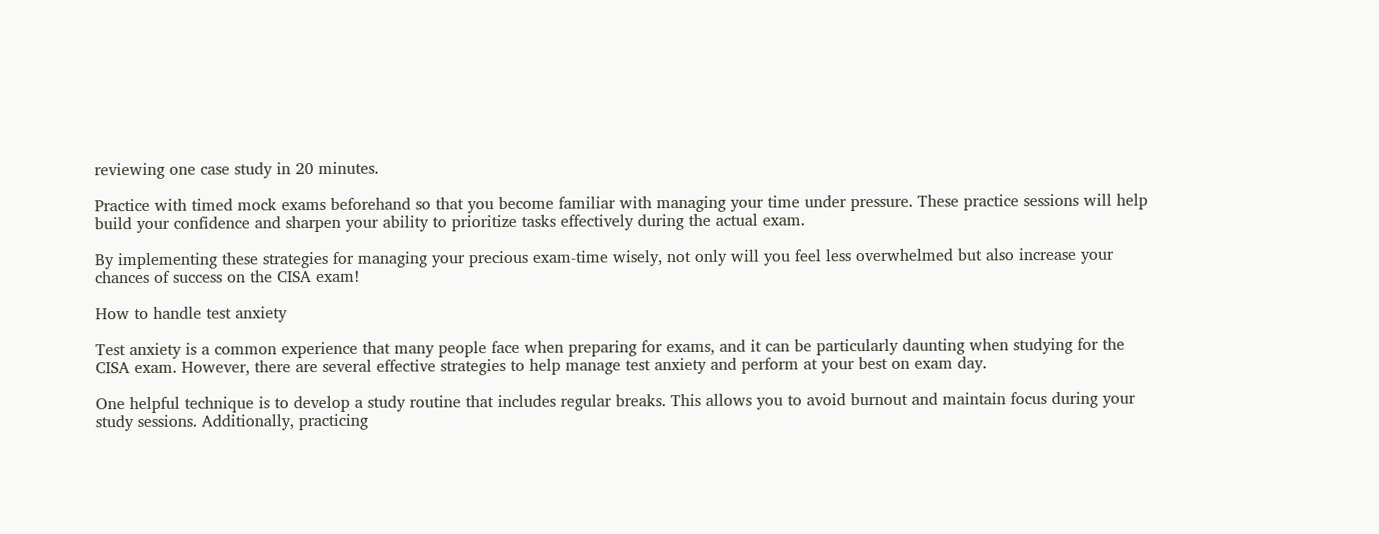reviewing one case study in 20 minutes.

Practice with timed mock exams beforehand so that you become familiar with managing your time under pressure. These practice sessions will help build your confidence and sharpen your ability to prioritize tasks effectively during the actual exam.

By implementing these strategies for managing your precious exam-time wisely, not only will you feel less overwhelmed but also increase your chances of success on the CISA exam!

How to handle test anxiety

Test anxiety is a common experience that many people face when preparing for exams, and it can be particularly daunting when studying for the CISA exam. However, there are several effective strategies to help manage test anxiety and perform at your best on exam day.

One helpful technique is to develop a study routine that includes regular breaks. This allows you to avoid burnout and maintain focus during your study sessions. Additionally, practicing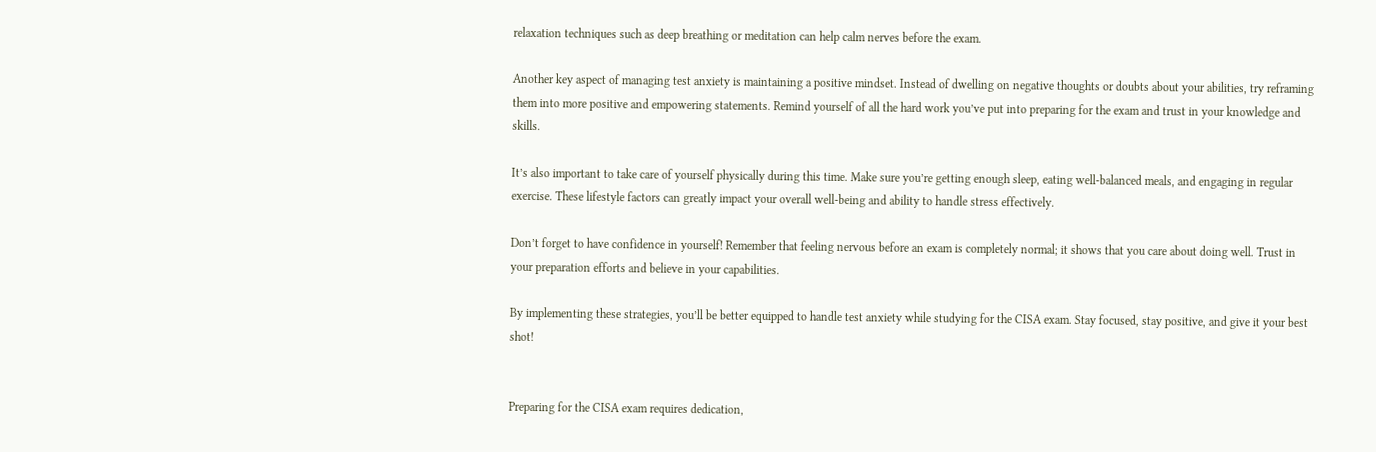relaxation techniques such as deep breathing or meditation can help calm nerves before the exam.

Another key aspect of managing test anxiety is maintaining a positive mindset. Instead of dwelling on negative thoughts or doubts about your abilities, try reframing them into more positive and empowering statements. Remind yourself of all the hard work you’ve put into preparing for the exam and trust in your knowledge and skills.

It’s also important to take care of yourself physically during this time. Make sure you’re getting enough sleep, eating well-balanced meals, and engaging in regular exercise. These lifestyle factors can greatly impact your overall well-being and ability to handle stress effectively.

Don’t forget to have confidence in yourself! Remember that feeling nervous before an exam is completely normal; it shows that you care about doing well. Trust in your preparation efforts and believe in your capabilities.

By implementing these strategies, you’ll be better equipped to handle test anxiety while studying for the CISA exam. Stay focused, stay positive, and give it your best shot!


Preparing for the CISA exam requires dedication,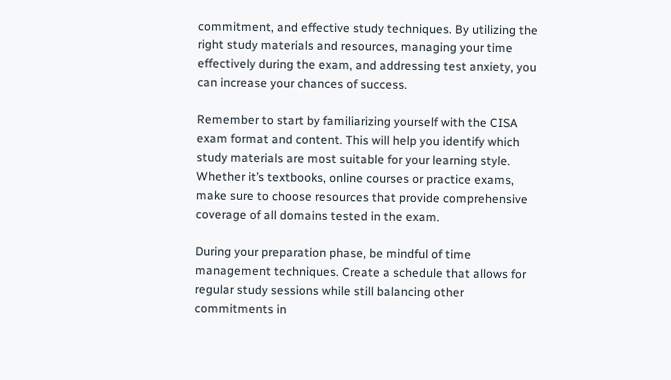commitment, and effective study techniques. By utilizing the right study materials and resources, managing your time effectively during the exam, and addressing test anxiety, you can increase your chances of success.

Remember to start by familiarizing yourself with the CISA exam format and content. This will help you identify which study materials are most suitable for your learning style. Whether it’s textbooks, online courses or practice exams, make sure to choose resources that provide comprehensive coverage of all domains tested in the exam.

During your preparation phase, be mindful of time management techniques. Create a schedule that allows for regular study sessions while still balancing other commitments in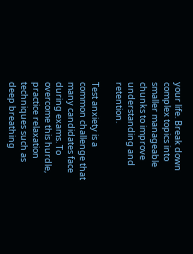your life. Break down complex topics into smaller manageable chunks to improve understanding and retention.

Test anxiety is a common challenge that many candidates face during exams. To overcome this hurdle, practice relaxation techniques such as deep breathing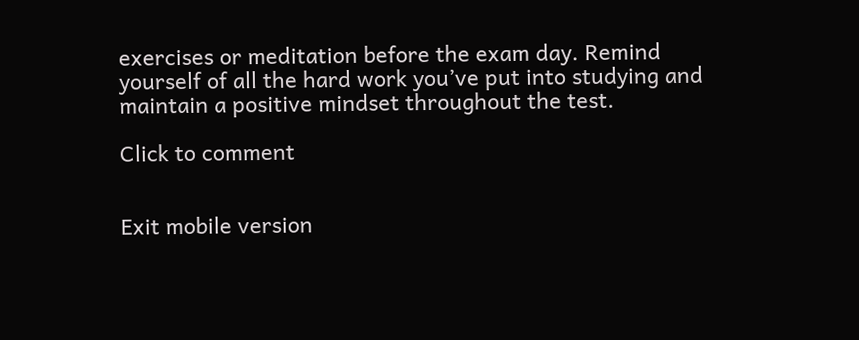exercises or meditation before the exam day. Remind yourself of all the hard work you’ve put into studying and maintain a positive mindset throughout the test.

Click to comment


Exit mobile version